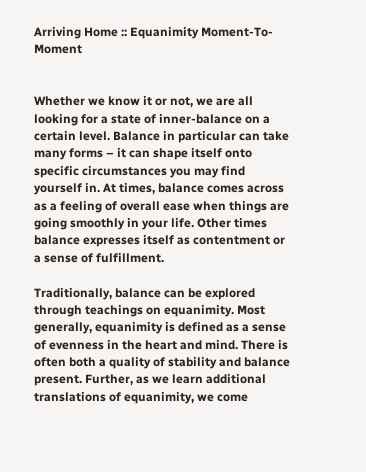Arriving Home :: Equanimity Moment-To-Moment


Whether we know it or not, we are all looking for a state of inner-balance on a certain level. Balance in particular can take many forms – it can shape itself onto specific circumstances you may find yourself in. At times, balance comes across as a feeling of overall ease when things are going smoothly in your life. Other times balance expresses itself as contentment or a sense of fulfillment.

Traditionally, balance can be explored through teachings on equanimity. Most generally, equanimity is defined as a sense of evenness in the heart and mind. There is often both a quality of stability and balance present. Further, as we learn additional translations of equanimity, we come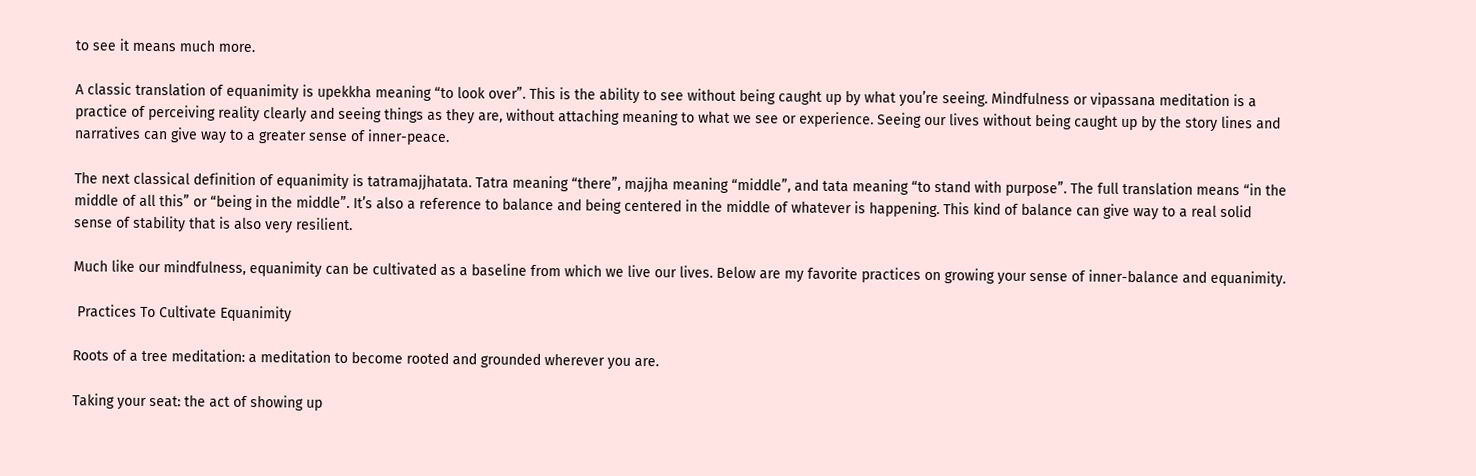to see it means much more.

A classic translation of equanimity is upekkha meaning “to look over”. This is the ability to see without being caught up by what you’re seeing. Mindfulness or vipassana meditation is a practice of perceiving reality clearly and seeing things as they are, without attaching meaning to what we see or experience. Seeing our lives without being caught up by the story lines and narratives can give way to a greater sense of inner-peace.

The next classical definition of equanimity is tatramajjhatata. Tatra meaning “there”, majjha meaning “middle”, and tata meaning “to stand with purpose”. The full translation means “in the middle of all this” or “being in the middle”. It’s also a reference to balance and being centered in the middle of whatever is happening. This kind of balance can give way to a real solid sense of stability that is also very resilient.

Much like our mindfulness, equanimity can be cultivated as a baseline from which we live our lives. Below are my favorite practices on growing your sense of inner-balance and equanimity.

 Practices To Cultivate Equanimity

Roots of a tree meditation: a meditation to become rooted and grounded wherever you are.

Taking your seat: the act of showing up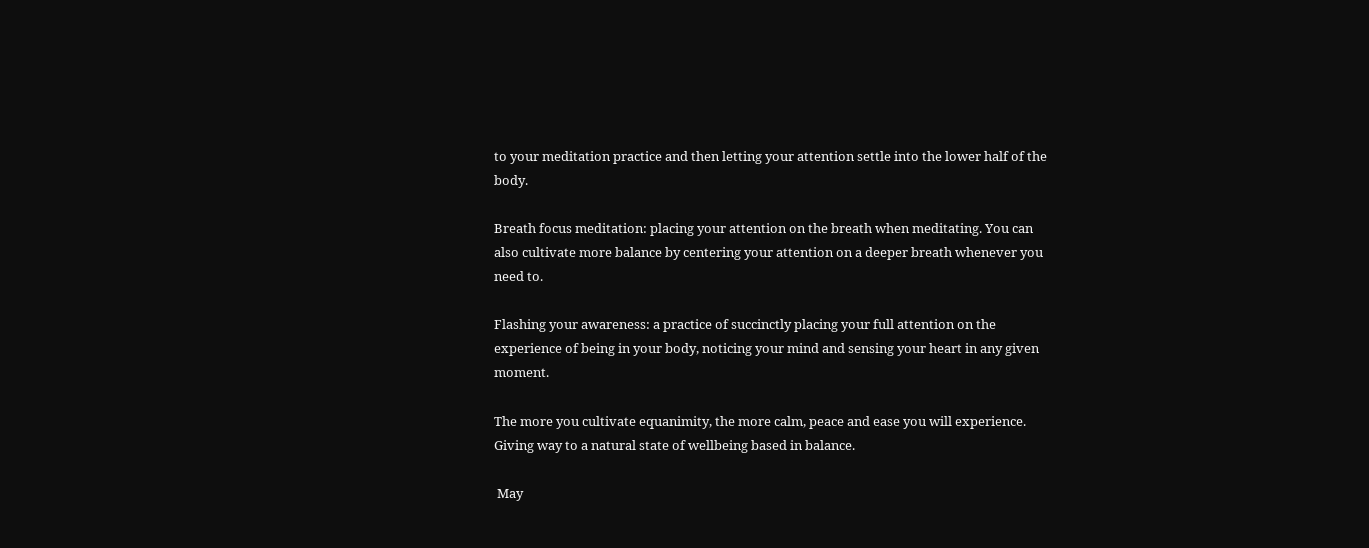to your meditation practice and then letting your attention settle into the lower half of the body.

Breath focus meditation: placing your attention on the breath when meditating. You can also cultivate more balance by centering your attention on a deeper breath whenever you need to.

Flashing your awareness: a practice of succinctly placing your full attention on the experience of being in your body, noticing your mind and sensing your heart in any given moment.

The more you cultivate equanimity, the more calm, peace and ease you will experience. Giving way to a natural state of wellbeing based in balance.

 May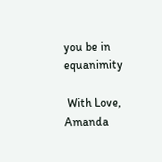you be in equanimity

 With Love, Amanda